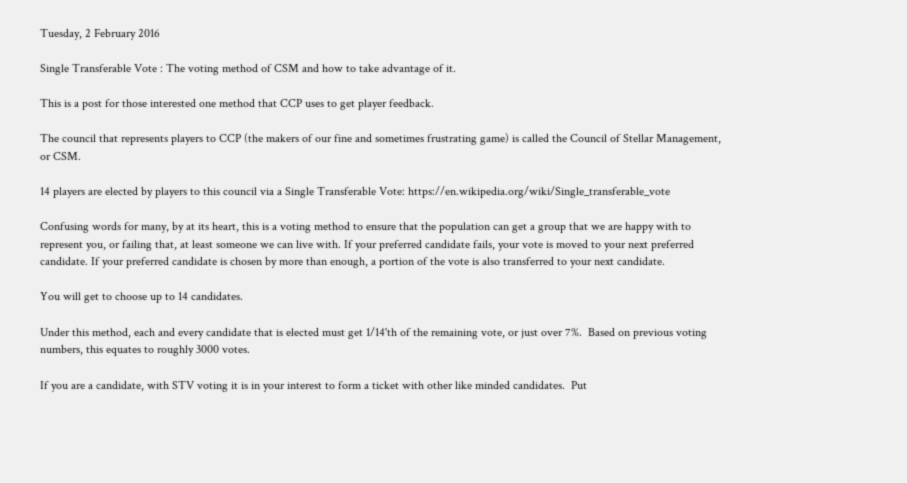Tuesday, 2 February 2016

Single Transferable Vote : The voting method of CSM and how to take advantage of it.

This is a post for those interested one method that CCP uses to get player feedback.

The council that represents players to CCP (the makers of our fine and sometimes frustrating game) is called the Council of Stellar Management, or CSM.

14 players are elected by players to this council via a Single Transferable Vote: https://en.wikipedia.org/wiki/Single_transferable_vote

Confusing words for many, by at its heart, this is a voting method to ensure that the population can get a group that we are happy with to represent you, or failing that, at least someone we can live with. If your preferred candidate fails, your vote is moved to your next preferred candidate. If your preferred candidate is chosen by more than enough, a portion of the vote is also transferred to your next candidate.

You will get to choose up to 14 candidates.

Under this method, each and every candidate that is elected must get 1/14'th of the remaining vote, or just over 7%.  Based on previous voting numbers, this equates to roughly 3000 votes.

If you are a candidate, with STV voting it is in your interest to form a ticket with other like minded candidates.  Put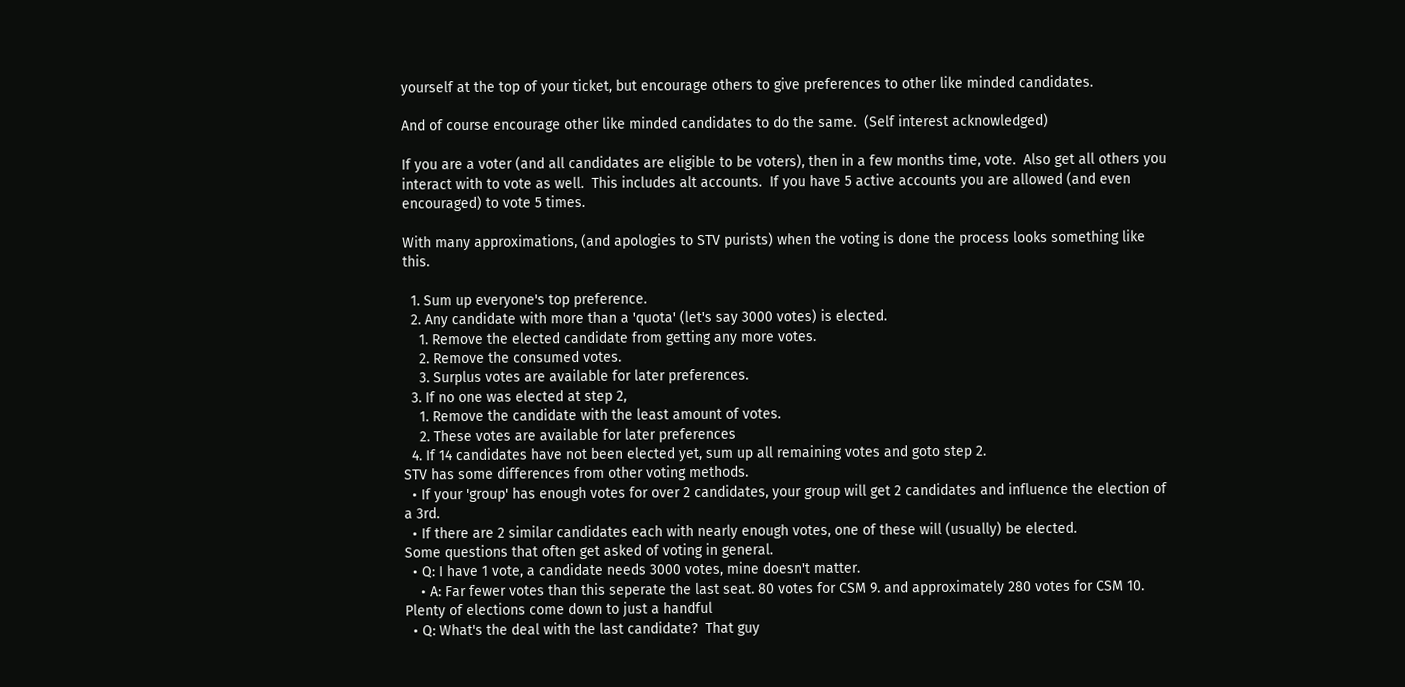yourself at the top of your ticket, but encourage others to give preferences to other like minded candidates.

And of course encourage other like minded candidates to do the same.  (Self interest acknowledged)

If you are a voter (and all candidates are eligible to be voters), then in a few months time, vote.  Also get all others you interact with to vote as well.  This includes alt accounts.  If you have 5 active accounts you are allowed (and even encouraged) to vote 5 times.

With many approximations, (and apologies to STV purists) when the voting is done the process looks something like this.

  1. Sum up everyone's top preference.
  2. Any candidate with more than a 'quota' (let's say 3000 votes) is elected.
    1. Remove the elected candidate from getting any more votes.
    2. Remove the consumed votes.
    3. Surplus votes are available for later preferences.
  3. If no one was elected at step 2,
    1. Remove the candidate with the least amount of votes.
    2. These votes are available for later preferences
  4. If 14 candidates have not been elected yet, sum up all remaining votes and goto step 2.
STV has some differences from other voting methods.
  • If your 'group' has enough votes for over 2 candidates, your group will get 2 candidates and influence the election of a 3rd.
  • If there are 2 similar candidates each with nearly enough votes, one of these will (usually) be elected.
Some questions that often get asked of voting in general.
  • Q: I have 1 vote, a candidate needs 3000 votes, mine doesn't matter.
    • A: Far fewer votes than this seperate the last seat. 80 votes for CSM 9. and approximately 280 votes for CSM 10.  Plenty of elections come down to just a handful
  • Q: What's the deal with the last candidate?  That guy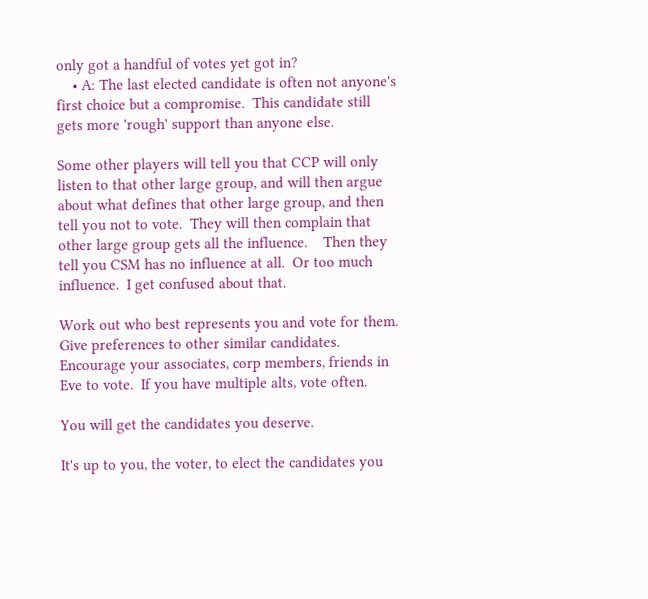only got a handful of votes yet got in?
    • A: The last elected candidate is often not anyone's first choice but a compromise.  This candidate still gets more 'rough' support than anyone else.

Some other players will tell you that CCP will only listen to that other large group, and will then argue about what defines that other large group, and then tell you not to vote.  They will then complain that other large group gets all the influence.    Then they tell you CSM has no influence at all.  Or too much influence.  I get confused about that.

Work out who best represents you and vote for them.  Give preferences to other similar candidates. Encourage your associates, corp members, friends in Eve to vote.  If you have multiple alts, vote often.

You will get the candidates you deserve.

It's up to you, the voter, to elect the candidates you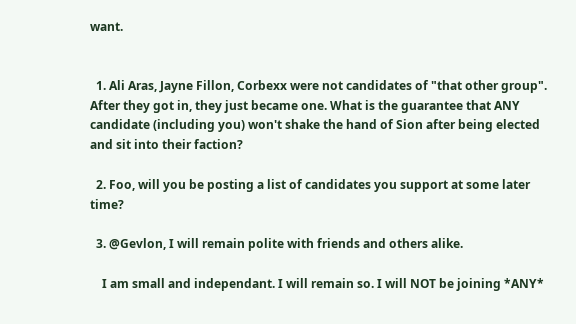want.


  1. Ali Aras, Jayne Fillon, Corbexx were not candidates of "that other group". After they got in, they just became one. What is the guarantee that ANY candidate (including you) won't shake the hand of Sion after being elected and sit into their faction?

  2. Foo, will you be posting a list of candidates you support at some later time?

  3. @Gevlon, I will remain polite with friends and others alike.

    I am small and independant. I will remain so. I will NOT be joining *ANY*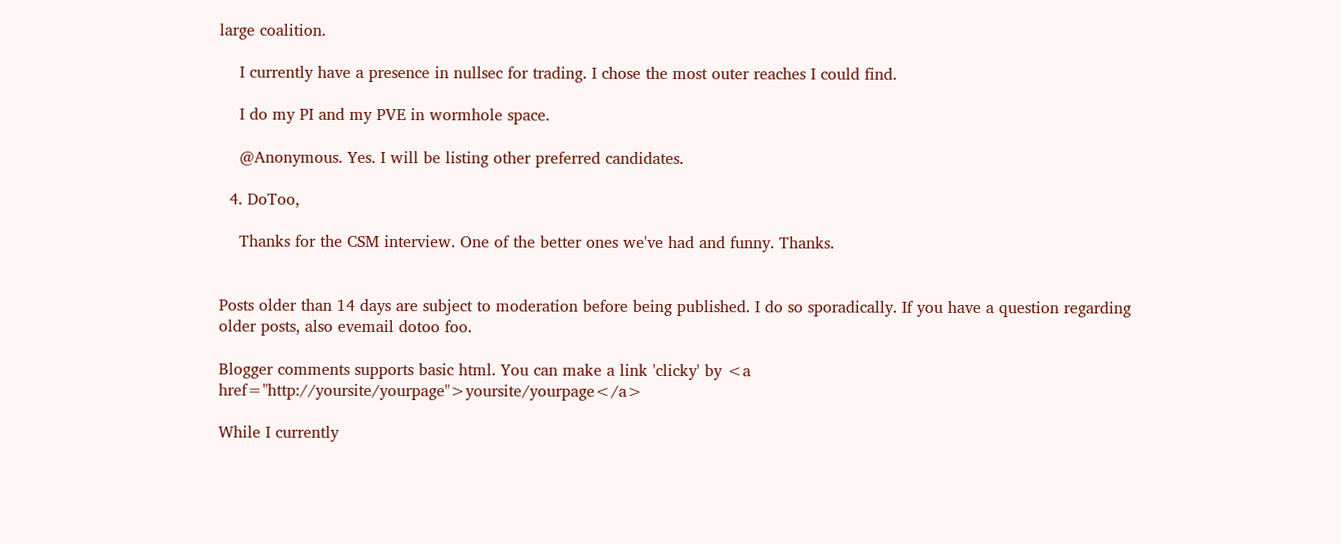large coalition.

    I currently have a presence in nullsec for trading. I chose the most outer reaches I could find.

    I do my PI and my PVE in wormhole space.

    @Anonymous. Yes. I will be listing other preferred candidates.

  4. DoToo,

    Thanks for the CSM interview. One of the better ones we've had and funny. Thanks.


Posts older than 14 days are subject to moderation before being published. I do so sporadically. If you have a question regarding older posts, also evemail dotoo foo.

Blogger comments supports basic html. You can make a link 'clicky' by <a href="http://yoursite/yourpage">yoursite/yourpage</a>

While I currently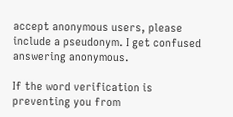accept anonymous users, please include a pseudonym. I get confused answering anonymous.

If the word verification is preventing you from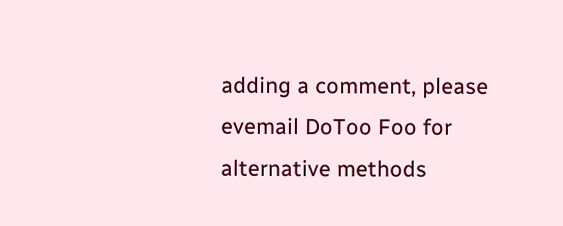adding a comment, please evemail DoToo Foo for alternative methods